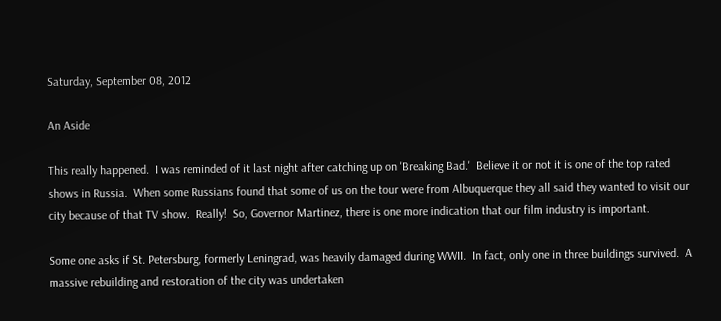Saturday, September 08, 2012

An Aside

This really happened.  I was reminded of it last night after catching up on 'Breaking Bad.'  Believe it or not it is one of the top rated shows in Russia.  When some Russians found that some of us on the tour were from Albuquerque they all said they wanted to visit our city because of that TV show.  Really!  So, Governor Martinez, there is one more indication that our film industry is important.

Some one asks if St. Petersburg, formerly Leningrad, was heavily damaged during WWII.  In fact, only one in three buildings survived.  A massive rebuilding and restoration of the city was undertaken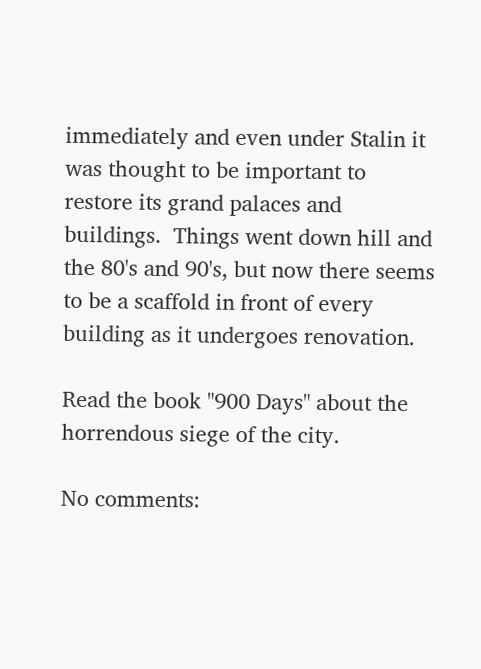immediately and even under Stalin it was thought to be important to restore its grand palaces and buildings.  Things went down hill and the 80's and 90's, but now there seems to be a scaffold in front of every building as it undergoes renovation.

Read the book "900 Days" about the horrendous siege of the city.

No comments: